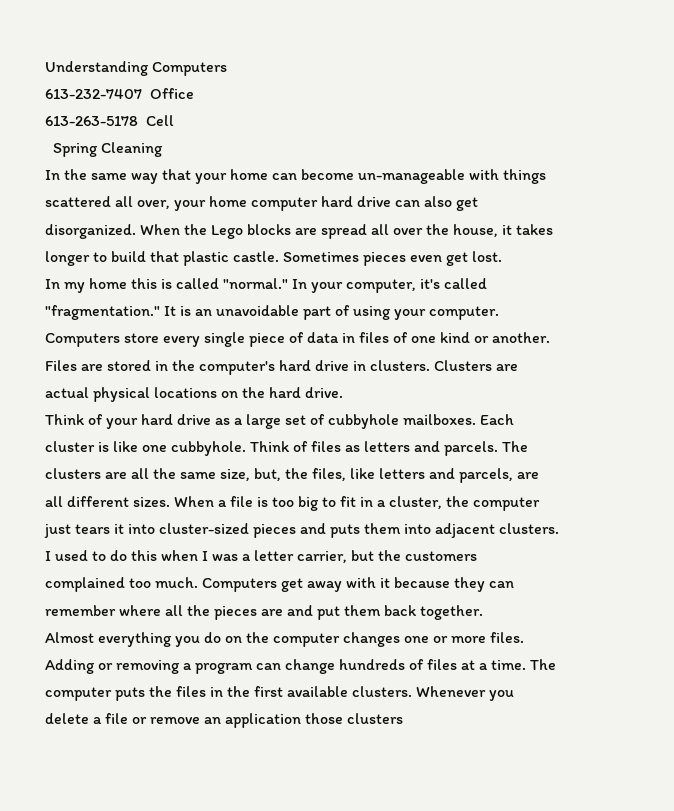Understanding Computers
613-232-7407  Office
613-263-5178  Cell
  Spring Cleaning
In the same way that your home can become un-manageable with things scattered all over, your home computer hard drive can also get disorganized. When the Lego blocks are spread all over the house, it takes longer to build that plastic castle. Sometimes pieces even get lost.
In my home this is called "normal." In your computer, it's called "fragmentation." It is an unavoidable part of using your computer.
Computers store every single piece of data in files of one kind or another. Files are stored in the computer's hard drive in clusters. Clusters are actual physical locations on the hard drive.
Think of your hard drive as a large set of cubbyhole mailboxes. Each cluster is like one cubbyhole. Think of files as letters and parcels. The clusters are all the same size, but, the files, like letters and parcels, are all different sizes. When a file is too big to fit in a cluster, the computer just tears it into cluster-sized pieces and puts them into adjacent clusters. I used to do this when I was a letter carrier, but the customers complained too much. Computers get away with it because they can remember where all the pieces are and put them back together.
Almost everything you do on the computer changes one or more files. Adding or removing a program can change hundreds of files at a time. The computer puts the files in the first available clusters. Whenever you delete a file or remove an application those clusters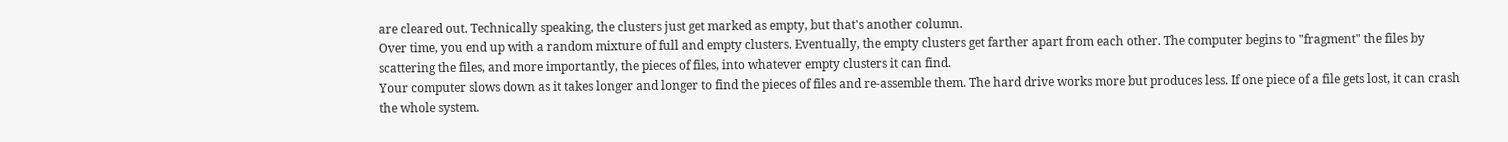are cleared out. Technically speaking, the clusters just get marked as empty, but that's another column.
Over time, you end up with a random mixture of full and empty clusters. Eventually, the empty clusters get farther apart from each other. The computer begins to "fragment" the files by scattering the files, and more importantly, the pieces of files, into whatever empty clusters it can find.
Your computer slows down as it takes longer and longer to find the pieces of files and re-assemble them. The hard drive works more but produces less. If one piece of a file gets lost, it can crash the whole system.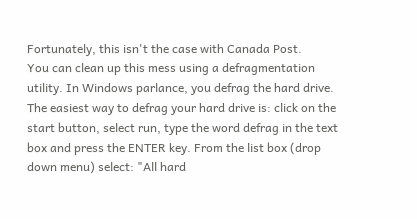Fortunately, this isn't the case with Canada Post.
You can clean up this mess using a defragmentation utility. In Windows parlance, you defrag the hard drive. The easiest way to defrag your hard drive is: click on the start button, select run, type the word defrag in the text box and press the ENTER key. From the list box (drop down menu) select: "All hard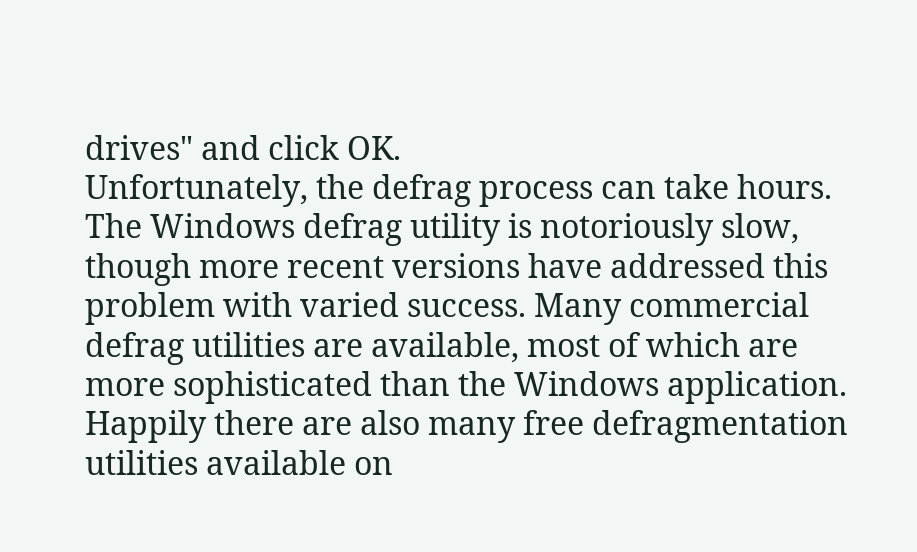drives" and click OK.
Unfortunately, the defrag process can take hours. The Windows defrag utility is notoriously slow, though more recent versions have addressed this problem with varied success. Many commercial defrag utilities are available, most of which are more sophisticated than the Windows application.
Happily there are also many free defragmentation utilities available on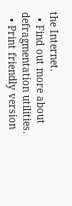the Internet.
  • Find out more about defragmentation utilities.
  • Print friendly version